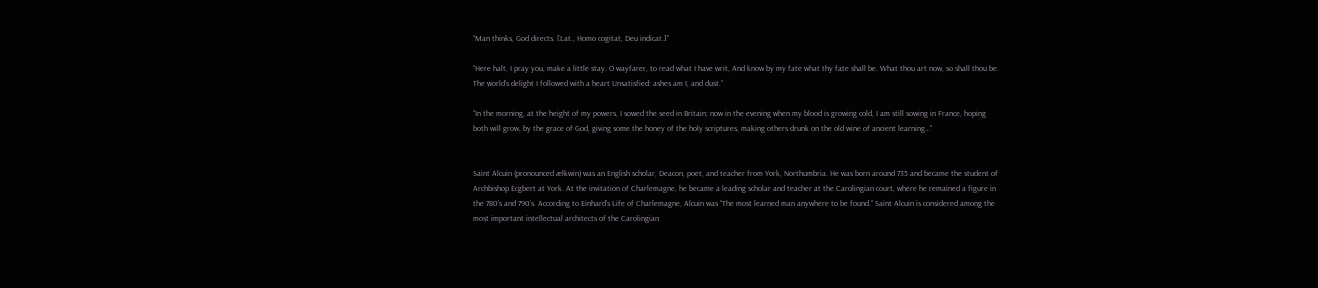“Man thinks, God directs. [Lat., Homo cogitat, Deu indicat.]”

“Here halt, I pray you, make a little stay. O wayfarer, to read what I have writ, And know by my fate what thy fate shall be. What thou art now, so shall thou be. The world’s delight I followed with a heart Unsatisfied: ashes am I, and dust.”

“In the morning, at the height of my powers, I sowed the seed in Britain; now in the evening when my blood is growing cold, I am still sowing in France, hoping both will grow, by the grace of God, giving some the honey of the holy scriptures, making others drunk on the old wine of ancient learning…”


Saint Alcuin (pronounced ælkwin) was an English scholar, Deacon, poet, and teacher from York, Northumbria. He was born around 735 and became the student of Archbishop Ecgbert at York. At the invitation of Charlemagne, he became a leading scholar and teacher at the Carolingian court, where he remained a figure in the 780’s and 790’s. According to Einhard’s Life of Charlemagne, Alcuin was “The most learned man anywhere to be found.” Saint Alcuin is considered among the most important intellectual architects of the Carolingian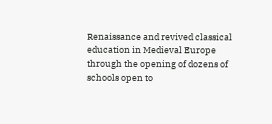Renaissance and revived classical education in Medieval Europe through the opening of dozens of schools open to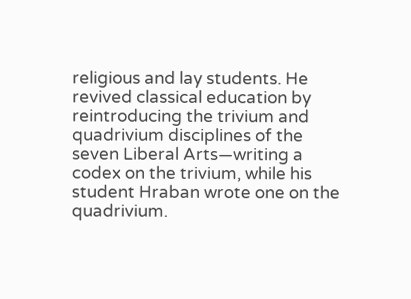religious and lay students. He revived classical education by reintroducing the trivium and quadrivium disciplines of the seven Liberal Arts—writing a codex on the trivium, while his student Hraban wrote one on the quadrivium.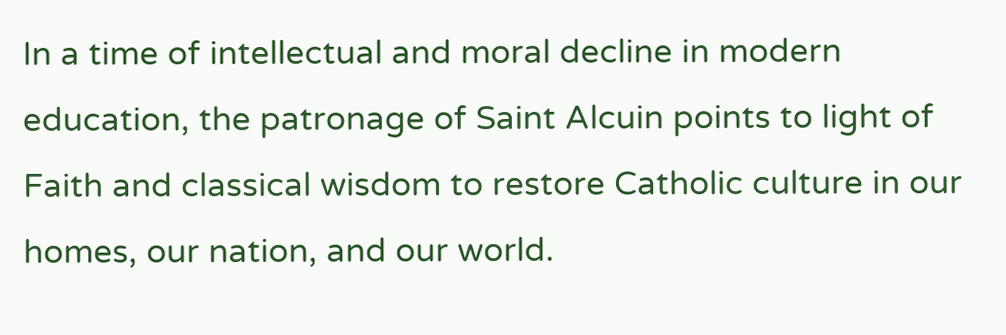In a time of intellectual and moral decline in modern education, the patronage of Saint Alcuin points to light of Faith and classical wisdom to restore Catholic culture in our homes, our nation, and our world.